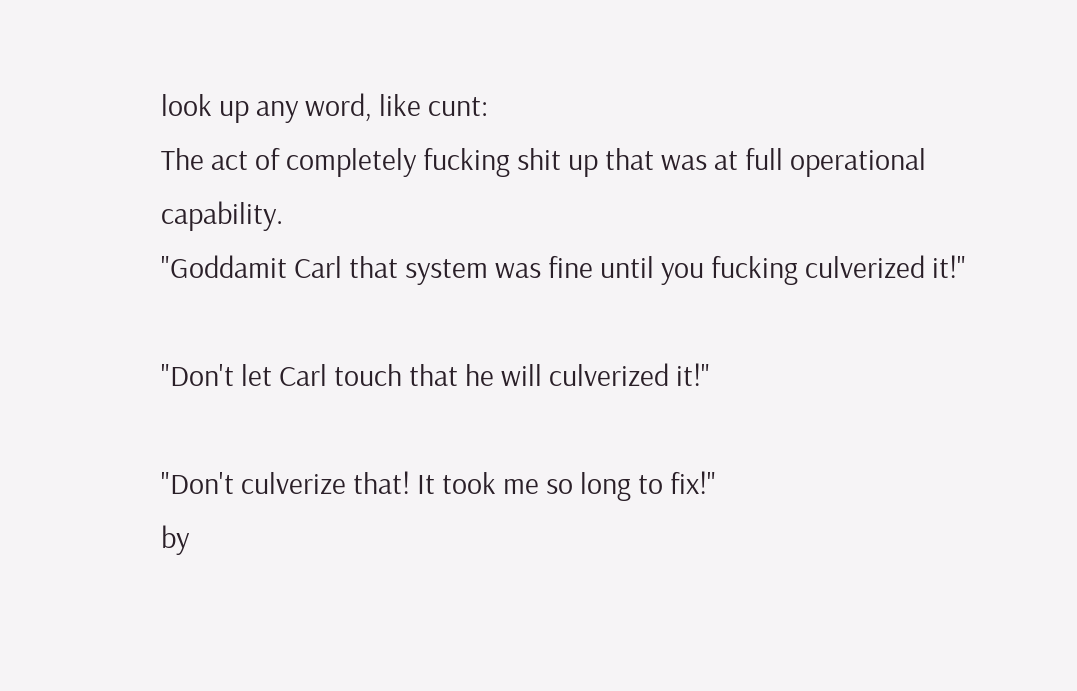look up any word, like cunt:
The act of completely fucking shit up that was at full operational capability.
"Goddamit Carl that system was fine until you fucking culverized it!"

"Don't let Carl touch that he will culverized it!"

"Don't culverize that! It took me so long to fix!"
by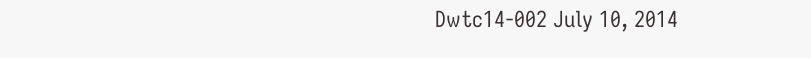Dwtc14-002 July 10, 2014